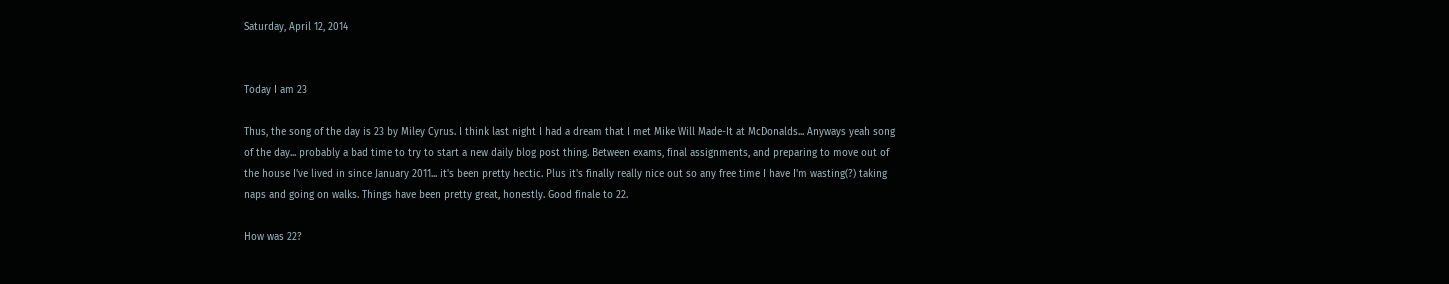Saturday, April 12, 2014


Today I am 23

Thus, the song of the day is 23 by Miley Cyrus. I think last night I had a dream that I met Mike Will Made-It at McDonalds... Anyways yeah song of the day... probably a bad time to try to start a new daily blog post thing. Between exams, final assignments, and preparing to move out of the house I've lived in since January 2011... it's been pretty hectic. Plus it's finally really nice out so any free time I have I'm wasting(?) taking naps and going on walks. Things have been pretty great, honestly. Good finale to 22.

How was 22?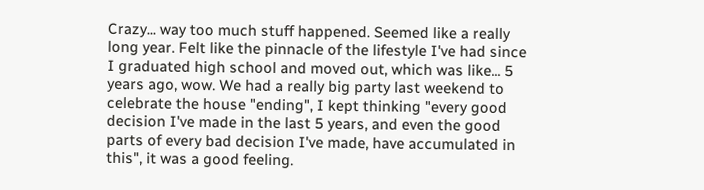Crazy... way too much stuff happened. Seemed like a really long year. Felt like the pinnacle of the lifestyle I've had since I graduated high school and moved out, which was like... 5 years ago, wow. We had a really big party last weekend to celebrate the house "ending", I kept thinking "every good decision I've made in the last 5 years, and even the good parts of every bad decision I've made, have accumulated in this", it was a good feeling.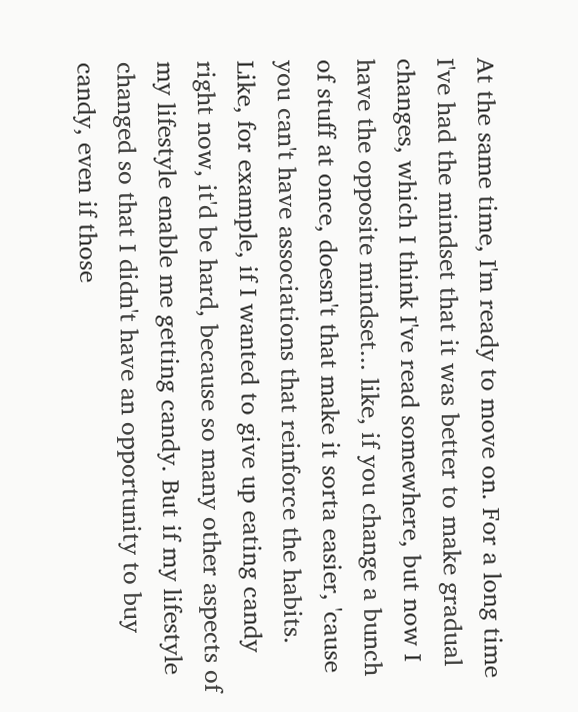At the same time, I'm ready to move on. For a long time I've had the mindset that it was better to make gradual changes, which I think I've read somewhere, but now I have the opposite mindset... like, if you change a bunch of stuff at once, doesn't that make it sorta easier, 'cause you can't have associations that reinforce the habits. Like, for example, if I wanted to give up eating candy right now, it'd be hard, because so many other aspects of my lifestyle enable me getting candy. But if my lifestyle changed so that I didn't have an opportunity to buy candy, even if those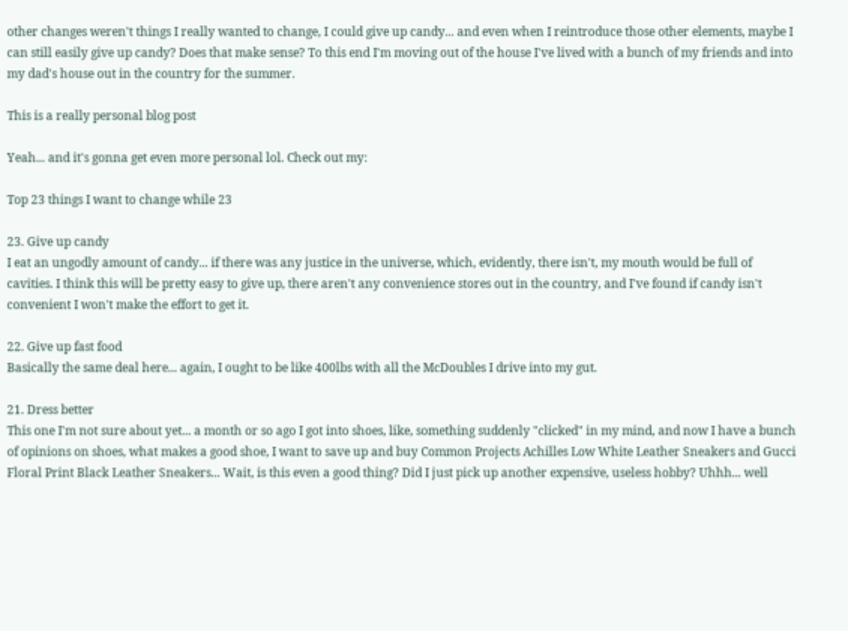other changes weren't things I really wanted to change, I could give up candy... and even when I reintroduce those other elements, maybe I can still easily give up candy? Does that make sense? To this end I'm moving out of the house I've lived with a bunch of my friends and into my dad's house out in the country for the summer.

This is a really personal blog post

Yeah... and it's gonna get even more personal lol. Check out my:

Top 23 things I want to change while 23

23. Give up candy
I eat an ungodly amount of candy... if there was any justice in the universe, which, evidently, there isn't, my mouth would be full of cavities. I think this will be pretty easy to give up, there aren't any convenience stores out in the country, and I've found if candy isn't convenient I won't make the effort to get it.

22. Give up fast food
Basically the same deal here... again, I ought to be like 400lbs with all the McDoubles I drive into my gut.

21. Dress better
This one I'm not sure about yet... a month or so ago I got into shoes, like, something suddenly "clicked" in my mind, and now I have a bunch of opinions on shoes, what makes a good shoe, I want to save up and buy Common Projects Achilles Low White Leather Sneakers and Gucci Floral Print Black Leather Sneakers... Wait, is this even a good thing? Did I just pick up another expensive, useless hobby? Uhhh... well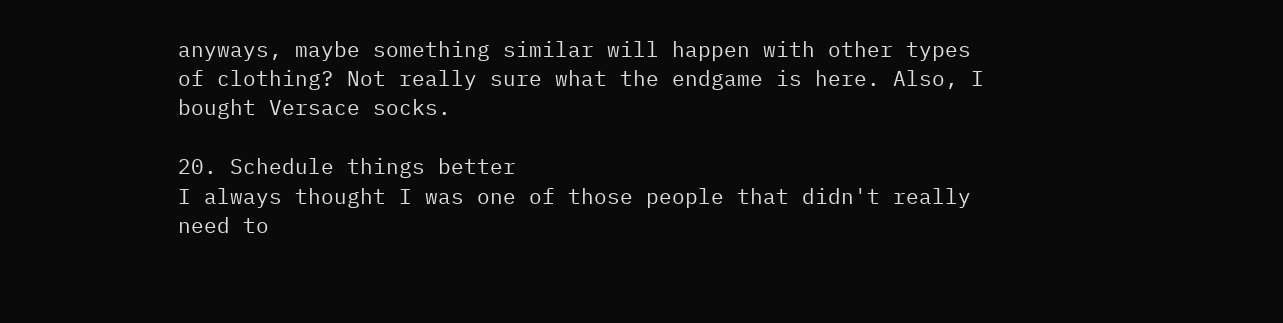anyways, maybe something similar will happen with other types of clothing? Not really sure what the endgame is here. Also, I bought Versace socks.

20. Schedule things better
I always thought I was one of those people that didn't really need to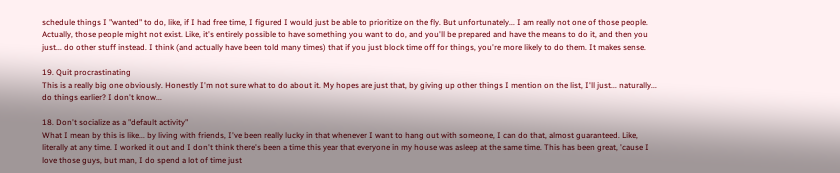schedule things I "wanted" to do, like, if I had free time, I figured I would just be able to prioritize on the fly. But unfortunately... I am really not one of those people. Actually, those people might not exist. Like, it's entirely possible to have something you want to do, and you'll be prepared and have the means to do it, and then you just... do other stuff instead. I think (and actually have been told many times) that if you just block time off for things, you're more likely to do them. It makes sense.

19. Quit procrastinating
This is a really big one obviously. Honestly I'm not sure what to do about it. My hopes are just that, by giving up other things I mention on the list, I'll just... naturally... do things earlier? I don't know...

18. Don't socialize as a "default activity"
What I mean by this is like... by living with friends, I've been really lucky in that whenever I want to hang out with someone, I can do that, almost guaranteed. Like, literally at any time. I worked it out and I don't think there's been a time this year that everyone in my house was asleep at the same time. This has been great, 'cause I love those guys, but man, I do spend a lot of time just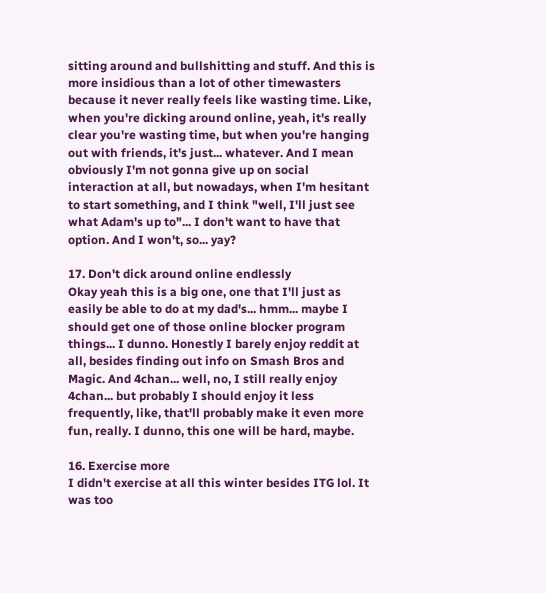sitting around and bullshitting and stuff. And this is more insidious than a lot of other timewasters because it never really feels like wasting time. Like, when you're dicking around online, yeah, it's really clear you're wasting time, but when you're hanging out with friends, it's just... whatever. And I mean obviously I'm not gonna give up on social interaction at all, but nowadays, when I'm hesitant to start something, and I think "well, I'll just see what Adam's up to"... I don't want to have that option. And I won't, so... yay?

17. Don't dick around online endlessly
Okay yeah this is a big one, one that I'll just as easily be able to do at my dad's... hmm... maybe I should get one of those online blocker program things... I dunno. Honestly I barely enjoy reddit at all, besides finding out info on Smash Bros and Magic. And 4chan... well, no, I still really enjoy 4chan... but probably I should enjoy it less frequently, like, that'll probably make it even more fun, really. I dunno, this one will be hard, maybe.

16. Exercise more
I didn't exercise at all this winter besides ITG lol. It was too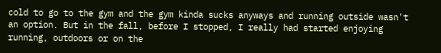cold to go to the gym and the gym kinda sucks anyways and running outside wasn't an option. But in the fall, before I stopped, I really had started enjoying running, outdoors or on the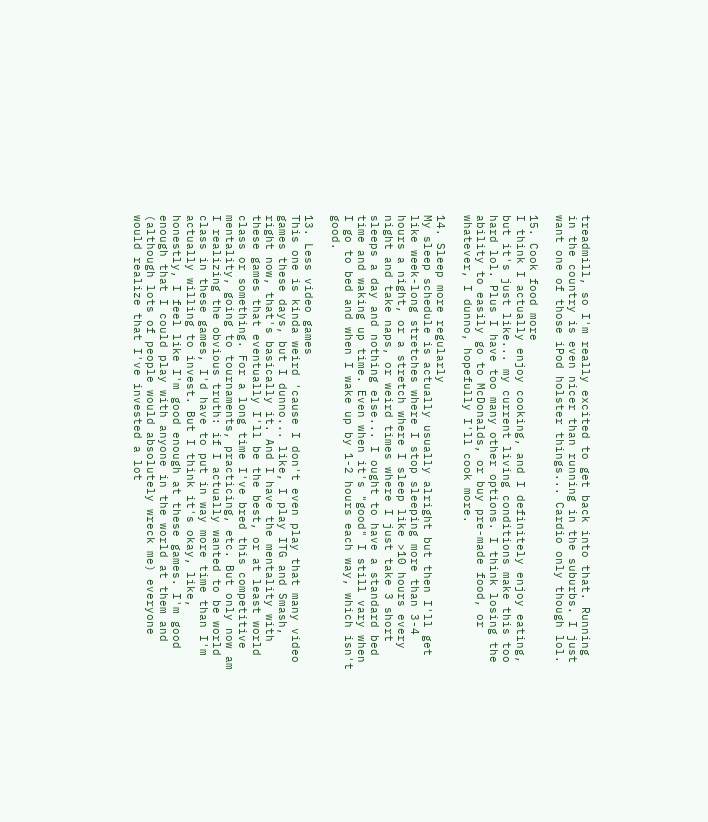treadmill, so I'm really excited to get back into that. Running in the country is even nicer than running in the suburbs. I just want one of those iPod holster things... Cardio only though lol.

15. Cook food more
I think I actually enjoy cooking, and I definitely enjoy eating, but it's just like... my current living conditions make this too hard lol. Plus I have too many other options. I think losing the ability to easily go to McDonalds, or buy pre-made food, or whatever, I dunno, hopefully I'll cook more.

14. Sleep more regularly
My sleep schedule is actually usually alright but then I'll get like week-long stretches where I stop sleeping more than 3-4 hours a night, or a stretch where I sleep like >10 hours every night and take naps, or weird times where I just take 3 short sleeps a day and nothing else... I ought to have a standard bed time and waking up time. Even when it's "good" I still vary when I go to bed and when I wake up by 1-2 hours each way, which isn't good.

13. Less video games
This one is kinda weird 'cause I don't even play that many video games these days, but I dunno... like, I play ITG and Smash, right now, that's basically it. And I have the mentality with these games that eventually I'll be the best, or at least world class or something. For a long time I've bred this competitive mentality, going to tournaments, practicing, etc. But only now am I realizing the obvious truth: if I actually wanted to be world class in these games, I'd have to put in way more time than I'm actually willing to invest. But I think it's okay, like, honestly, I feel like I'm good enough at these games. I'm good enough that I could play with anyone in the world at them and (although lots of people would absolutely wreck me) everyone would realize that I've invested a lot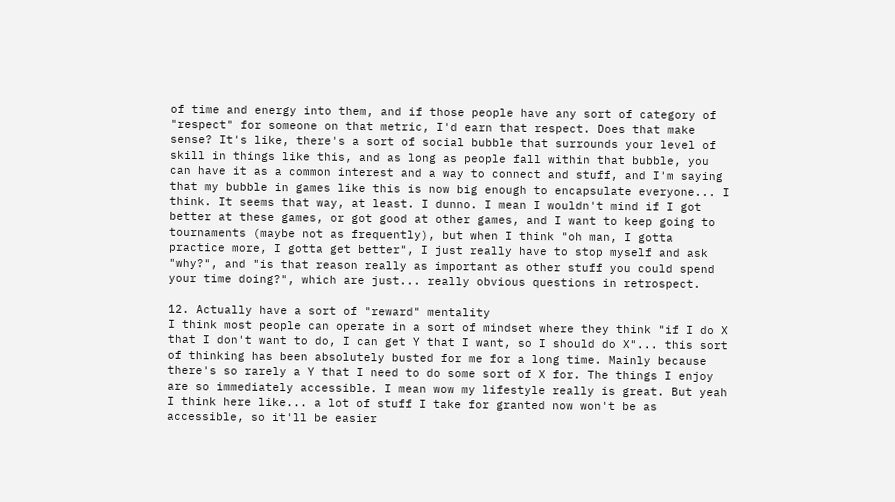of time and energy into them, and if those people have any sort of category of "respect" for someone on that metric, I'd earn that respect. Does that make sense? It's like, there's a sort of social bubble that surrounds your level of skill in things like this, and as long as people fall within that bubble, you can have it as a common interest and a way to connect and stuff, and I'm saying that my bubble in games like this is now big enough to encapsulate everyone... I think. It seems that way, at least. I dunno. I mean I wouldn't mind if I got better at these games, or got good at other games, and I want to keep going to tournaments (maybe not as frequently), but when I think "oh man, I gotta practice more, I gotta get better", I just really have to stop myself and ask "why?", and "is that reason really as important as other stuff you could spend your time doing?", which are just... really obvious questions in retrospect.

12. Actually have a sort of "reward" mentality
I think most people can operate in a sort of mindset where they think "if I do X that I don't want to do, I can get Y that I want, so I should do X"... this sort of thinking has been absolutely busted for me for a long time. Mainly because there's so rarely a Y that I need to do some sort of X for. The things I enjoy are so immediately accessible. I mean wow my lifestyle really is great. But yeah I think here like... a lot of stuff I take for granted now won't be as accessible, so it'll be easier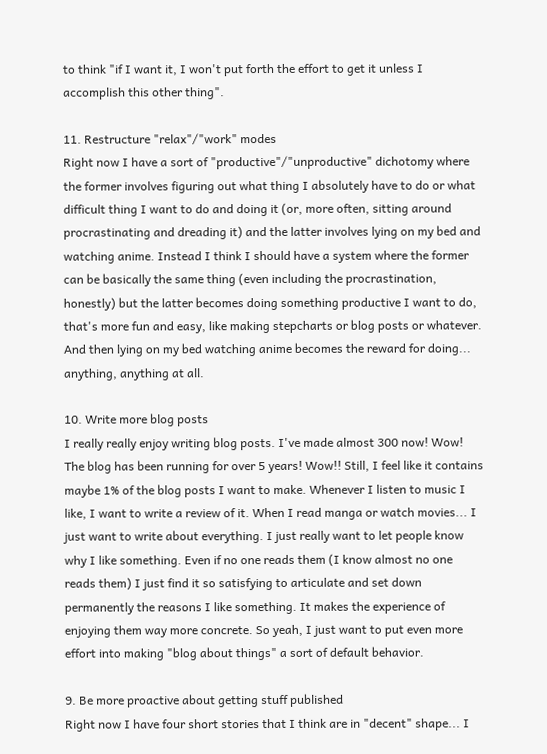to think "if I want it, I won't put forth the effort to get it unless I accomplish this other thing".

11. Restructure "relax"/"work" modes
Right now I have a sort of "productive"/"unproductive" dichotomy where the former involves figuring out what thing I absolutely have to do or what difficult thing I want to do and doing it (or, more often, sitting around procrastinating and dreading it) and the latter involves lying on my bed and watching anime. Instead I think I should have a system where the former can be basically the same thing (even including the procrastination, honestly) but the latter becomes doing something productive I want to do, that's more fun and easy, like making stepcharts or blog posts or whatever. And then lying on my bed watching anime becomes the reward for doing... anything, anything at all.

10. Write more blog posts
I really really enjoy writing blog posts. I've made almost 300 now! Wow! The blog has been running for over 5 years! Wow!! Still, I feel like it contains maybe 1% of the blog posts I want to make. Whenever I listen to music I like, I want to write a review of it. When I read manga or watch movies... I just want to write about everything. I just really want to let people know why I like something. Even if no one reads them (I know almost no one reads them) I just find it so satisfying to articulate and set down permanently the reasons I like something. It makes the experience of enjoying them way more concrete. So yeah, I just want to put even more effort into making "blog about things" a sort of default behavior.

9. Be more proactive about getting stuff published
Right now I have four short stories that I think are in "decent" shape... I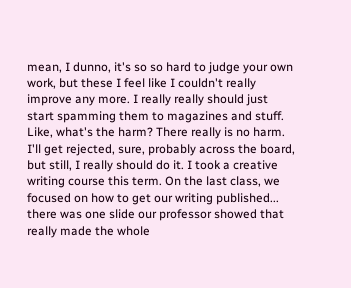mean, I dunno, it's so so hard to judge your own work, but these I feel like I couldn't really improve any more. I really really should just start spamming them to magazines and stuff. Like, what's the harm? There really is no harm. I'll get rejected, sure, probably across the board, but still, I really should do it. I took a creative writing course this term. On the last class, we focused on how to get our writing published... there was one slide our professor showed that really made the whole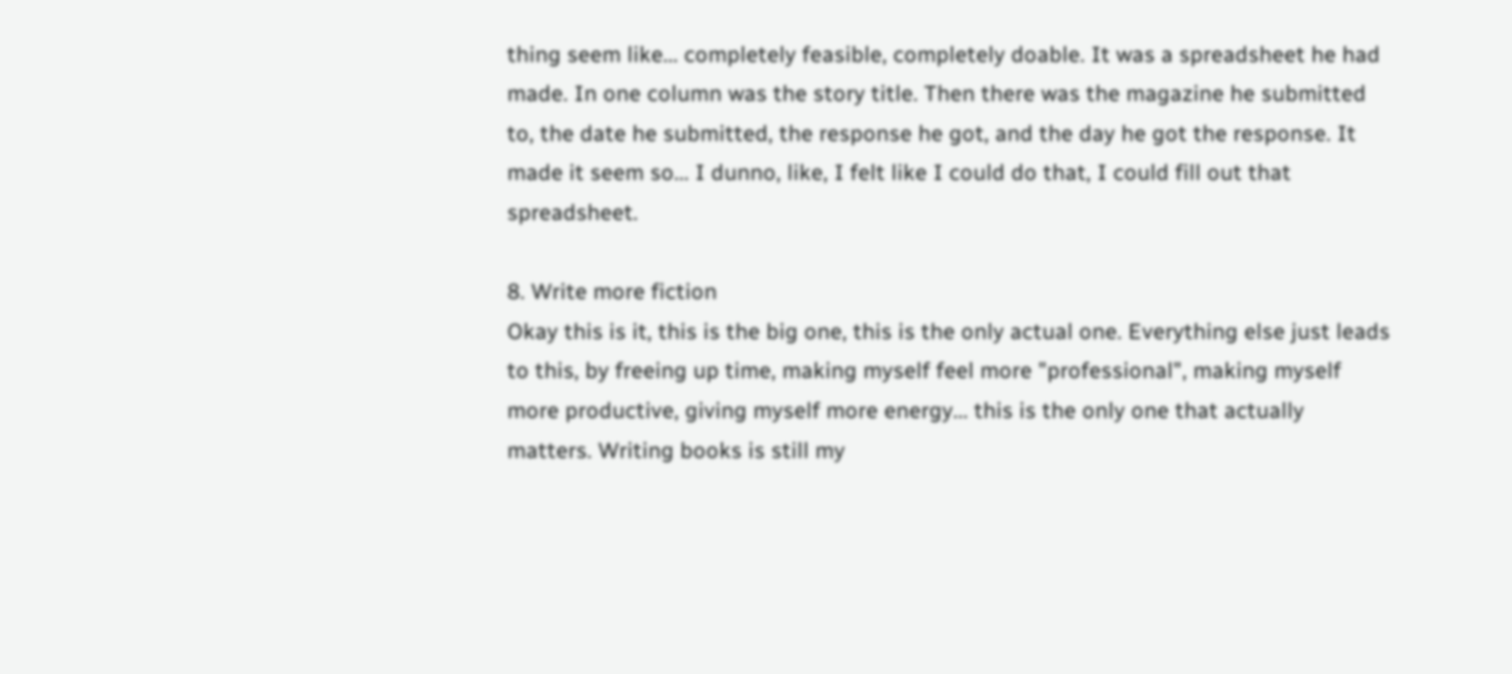thing seem like... completely feasible, completely doable. It was a spreadsheet he had made. In one column was the story title. Then there was the magazine he submitted to, the date he submitted, the response he got, and the day he got the response. It made it seem so... I dunno, like, I felt like I could do that, I could fill out that spreadsheet.

8. Write more fiction
Okay this is it, this is the big one, this is the only actual one. Everything else just leads to this, by freeing up time, making myself feel more "professional", making myself more productive, giving myself more energy... this is the only one that actually matters. Writing books is still my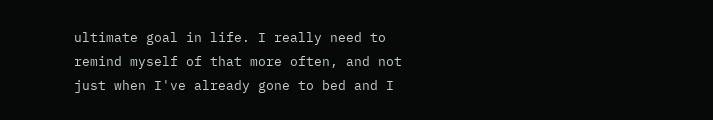ultimate goal in life. I really need to remind myself of that more often, and not just when I've already gone to bed and I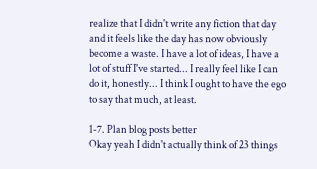realize that I didn't write any fiction that day and it feels like the day has now obviously become a waste. I have a lot of ideas, I have a lot of stuff I've started... I really feel like I can do it, honestly... I think I ought to have the ego to say that much, at least.

1-7. Plan blog posts better
Okay yeah I didn't actually think of 23 things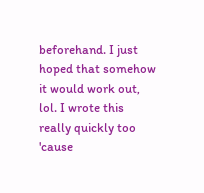beforehand. I just hoped that somehow it would work out, lol. I wrote this really quickly too 'cause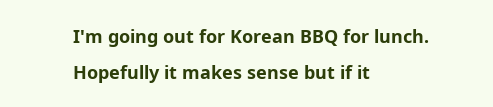I'm going out for Korean BBQ for lunch. Hopefully it makes sense but if it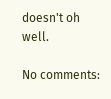doesn't oh well.

No comments: